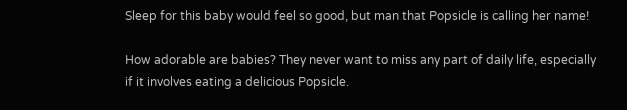Sleep for this baby would feel so good, but man that Popsicle is calling her name!

How adorable are babies? They never want to miss any part of daily life, especially if it involves eating a delicious Popsicle.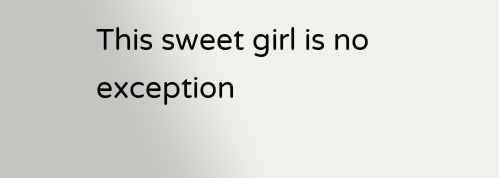This sweet girl is no exception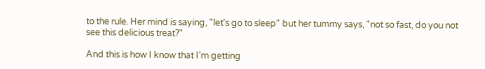to the rule. Her mind is saying, "let's go to sleep" but her tummy says, "not so fast, do you not see this delicious treat?"

And this is how I know that I'm getting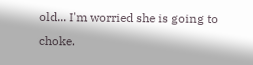old... I'm worried she is going to choke.